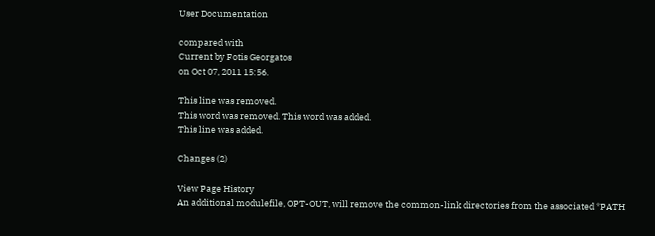User Documentation

compared with
Current by Fotis Georgatos
on Oct 07, 2011 15:56.

This line was removed.
This word was removed. This word was added.
This line was added.

Changes (2)

View Page History
An additional modulefile, OPT-OUT, will remove the common-link directories from the associated *PATH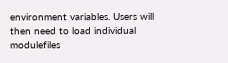environment variables. Users will then need to load individual modulefiles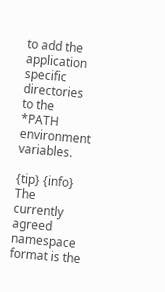to add the application specific directories to the *PATH environment variables.

{tip} {info}
The currently agreed namespace format is the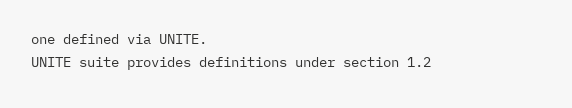one defined via UNITE.
UNITE suite provides definitions under section 1.2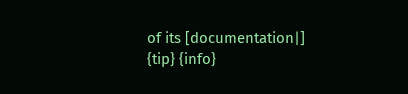of its [documentation|]
{tip} {info}